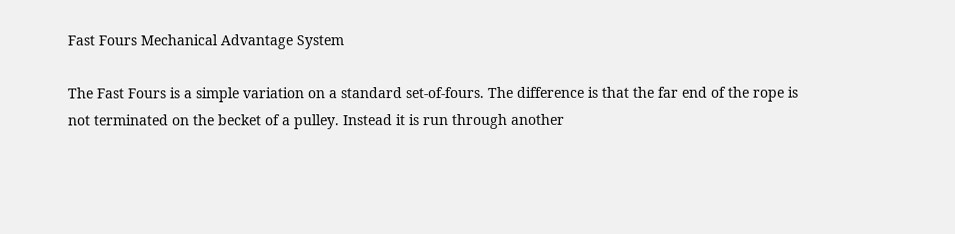Fast Fours Mechanical Advantage System

The Fast Fours is a simple variation on a standard set-of-fours. The difference is that the far end of the rope is not terminated on the becket of a pulley. Instead it is run through another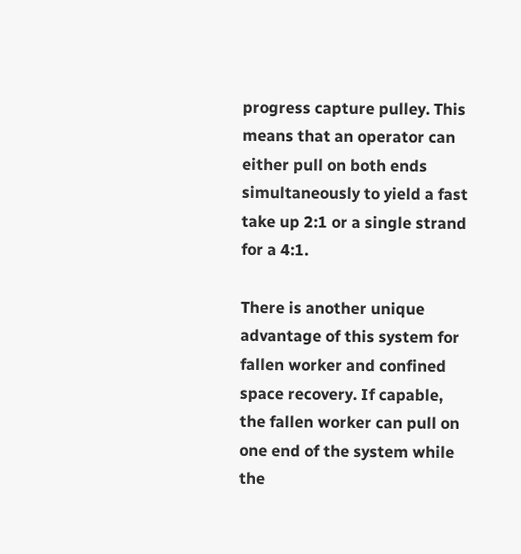progress capture pulley. This means that an operator can either pull on both ends simultaneously to yield a fast take up 2:1 or a single strand for a 4:1.

There is another unique advantage of this system for fallen worker and confined space recovery. If capable, the fallen worker can pull on one end of the system while the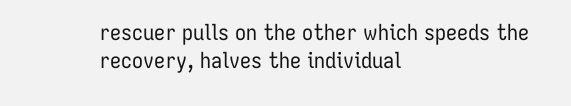rescuer pulls on the other which speeds the recovery, halves the individual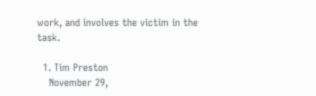work, and involves the victim in the task.

  1. Tim Preston
    November 29,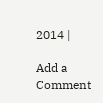2014 |

Add a Comment